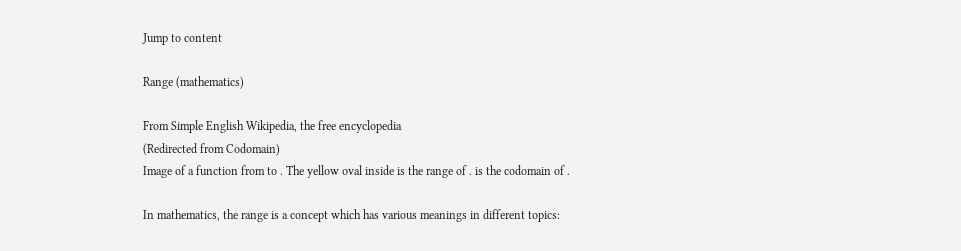Jump to content

Range (mathematics)

From Simple English Wikipedia, the free encyclopedia
(Redirected from Codomain)
Image of a function from to . The yellow oval inside is the range of . is the codomain of .

In mathematics, the range is a concept which has various meanings in different topics: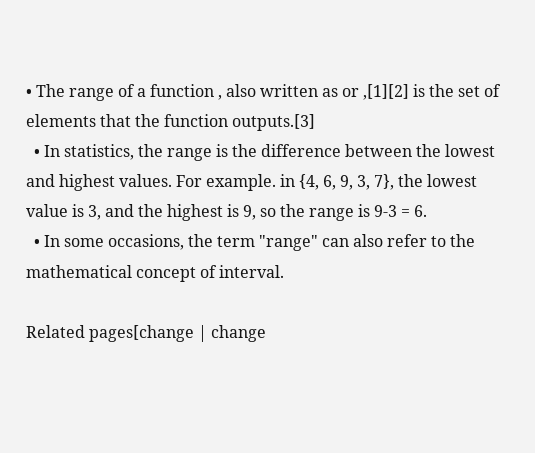• The range of a function , also written as or ,[1][2] is the set of elements that the function outputs.[3]
  • In statistics, the range is the difference between the lowest and highest values. For example. in {4, 6, 9, 3, 7}, the lowest value is 3, and the highest is 9, so the range is 9-3 = 6.
  • In some occasions, the term "range" can also refer to the mathematical concept of interval.

Related pages[change | change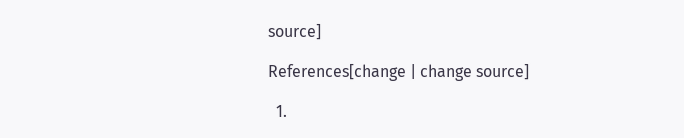source]

References[change | change source]

  1.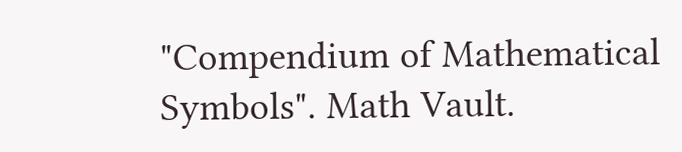"Compendium of Mathematical Symbols". Math Vault.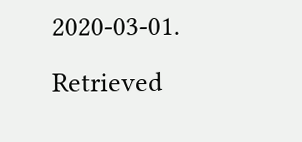2020-03-01. Retrieved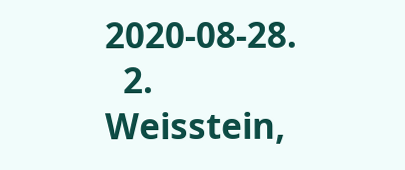2020-08-28.
  2. Weisstein,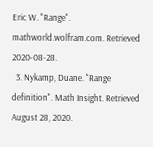Eric W. "Range". mathworld.wolfram.com. Retrieved 2020-08-28.
  3. Nykamp, Duane. "Range definition". Math Insight. Retrieved August 28, 2020.